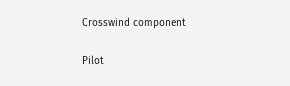Crosswind component

Pilot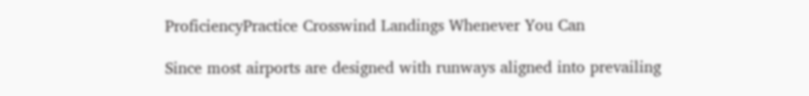ProficiencyPractice Crosswind Landings Whenever You Can

Since most airports are designed with runways aligned into prevailing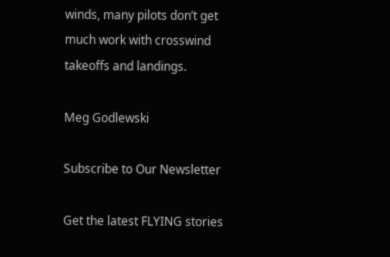winds, many pilots don’t get much work with crosswind takeoffs and landings.

Meg Godlewski

Subscribe to Our Newsletter

Get the latest FLYING stories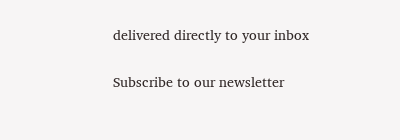delivered directly to your inbox

Subscribe to our newsletter